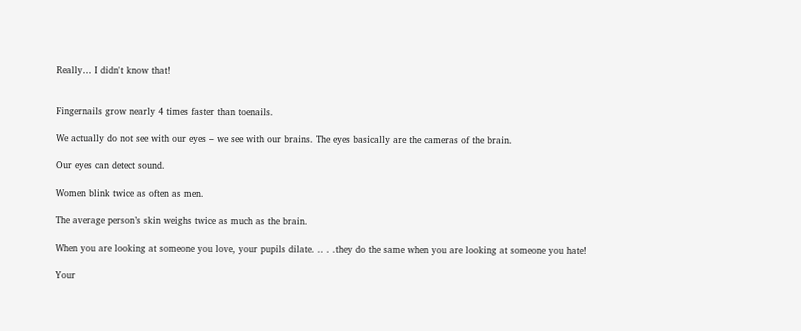Really… I didn't know that!


Fingernails grow nearly 4 times faster than toenails.

We actually do not see with our eyes – we see with our brains. The eyes basically are the cameras of the brain.

Our eyes can detect sound.

Women blink twice as often as men.

The average person’s skin weighs twice as much as the brain.

When you are looking at someone you love, your pupils dilate. .. . .they do the same when you are looking at someone you hate!

Your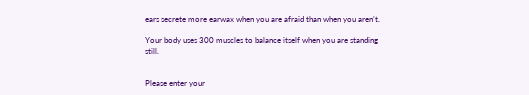ears secrete more earwax when you are afraid than when you aren’t.

Your body uses 300 muscles to balance itself when you are standing still.


Please enter your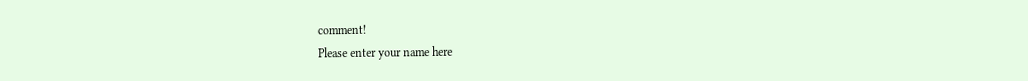comment!
Please enter your name here